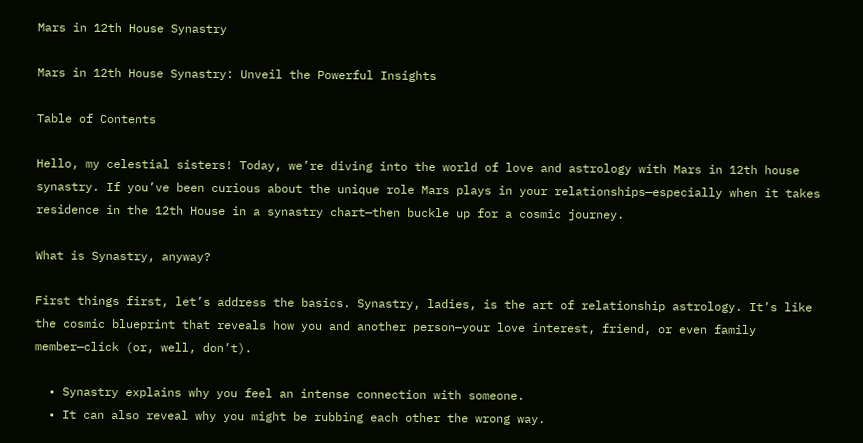Mars in 12th House Synastry

Mars in 12th House Synastry: Unveil the Powerful Insights

Table of Contents

Hello, my celestial sisters! Today, we’re diving into the world of love and astrology with Mars in 12th house synastry. If you’ve been curious about the unique role Mars plays in your relationships—especially when it takes residence in the 12th House in a synastry chart—then buckle up for a cosmic journey.

What is Synastry, anyway?

First things first, let’s address the basics. Synastry, ladies, is the art of relationship astrology. It’s like the cosmic blueprint that reveals how you and another person—your love interest, friend, or even family member—click (or, well, don’t).

  • Synastry explains why you feel an intense connection with someone.
  • It can also reveal why you might be rubbing each other the wrong way.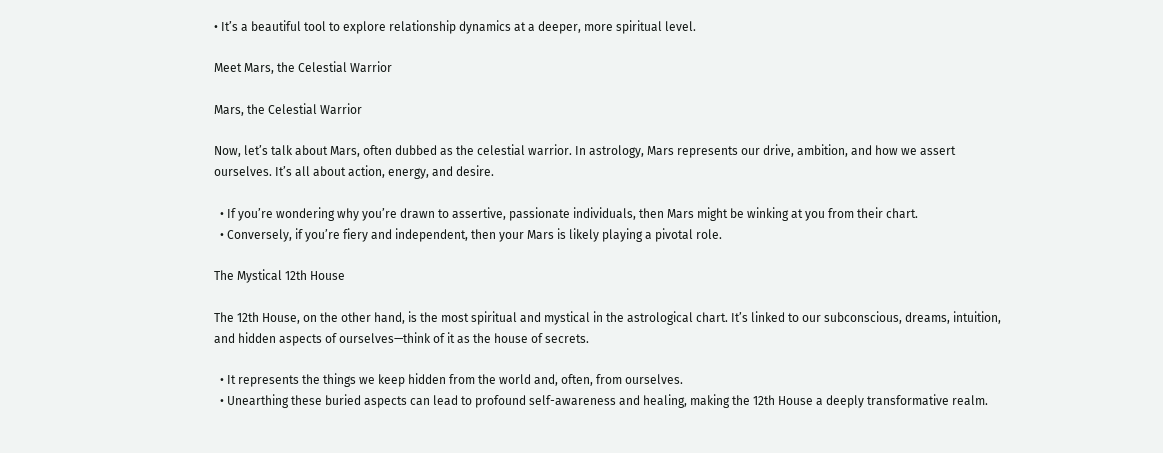• It’s a beautiful tool to explore relationship dynamics at a deeper, more spiritual level.

Meet Mars, the Celestial Warrior

Mars, the Celestial Warrior

Now, let’s talk about Mars, often dubbed as the celestial warrior. In astrology, Mars represents our drive, ambition, and how we assert ourselves. It’s all about action, energy, and desire.

  • If you’re wondering why you’re drawn to assertive, passionate individuals, then Mars might be winking at you from their chart.
  • Conversely, if you’re fiery and independent, then your Mars is likely playing a pivotal role.

The Mystical 12th House

The 12th House, on the other hand, is the most spiritual and mystical in the astrological chart. It’s linked to our subconscious, dreams, intuition, and hidden aspects of ourselves—think of it as the house of secrets.

  • It represents the things we keep hidden from the world and, often, from ourselves.
  • Unearthing these buried aspects can lead to profound self-awareness and healing, making the 12th House a deeply transformative realm.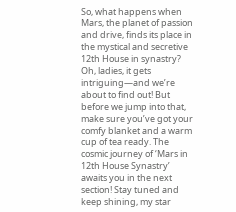So, what happens when Mars, the planet of passion and drive, finds its place in the mystical and secretive 12th House in synastry? Oh, ladies, it gets intriguing—and we’re about to find out! But before we jump into that, make sure you’ve got your comfy blanket and a warm cup of tea ready. The cosmic journey of ‘Mars in 12th House Synastry’ awaits you in the next section! Stay tuned and keep shining, my star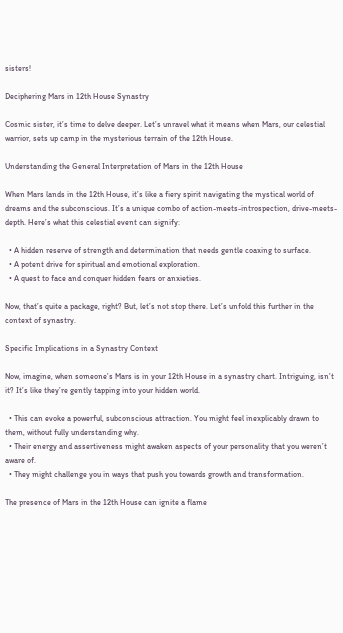sisters!

Deciphering Mars in 12th House Synastry

Cosmic sister, it’s time to delve deeper. Let’s unravel what it means when Mars, our celestial warrior, sets up camp in the mysterious terrain of the 12th House.

Understanding the General Interpretation of Mars in the 12th House

When Mars lands in the 12th House, it’s like a fiery spirit navigating the mystical world of dreams and the subconscious. It’s a unique combo of action-meets-introspection, drive-meets-depth. Here’s what this celestial event can signify:

  • A hidden reserve of strength and determination that needs gentle coaxing to surface.
  • A potent drive for spiritual and emotional exploration.
  • A quest to face and conquer hidden fears or anxieties.

Now, that’s quite a package, right? But, let’s not stop there. Let’s unfold this further in the context of synastry.

Specific Implications in a Synastry Context

Now, imagine, when someone’s Mars is in your 12th House in a synastry chart. Intriguing, isn’t it? It’s like they’re gently tapping into your hidden world.

  • This can evoke a powerful, subconscious attraction. You might feel inexplicably drawn to them, without fully understanding why.
  • Their energy and assertiveness might awaken aspects of your personality that you weren’t aware of.
  • They might challenge you in ways that push you towards growth and transformation.

The presence of Mars in the 12th House can ignite a flame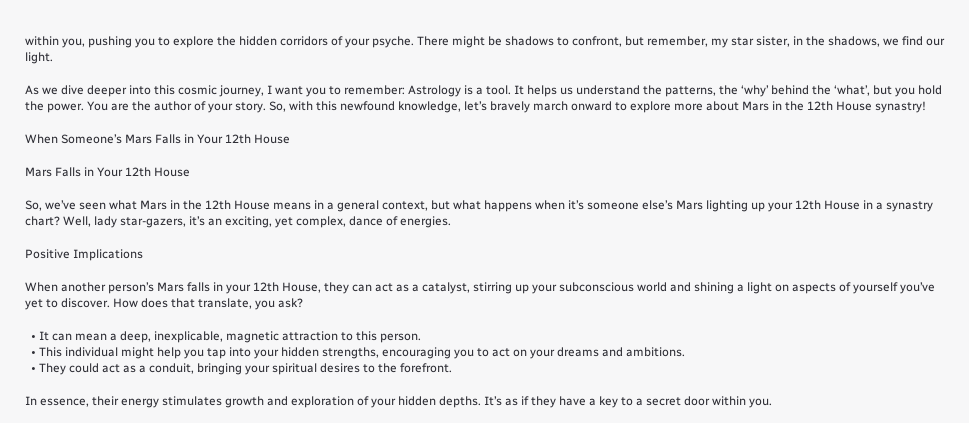within you, pushing you to explore the hidden corridors of your psyche. There might be shadows to confront, but remember, my star sister, in the shadows, we find our light.

As we dive deeper into this cosmic journey, I want you to remember: Astrology is a tool. It helps us understand the patterns, the ‘why’ behind the ‘what’, but you hold the power. You are the author of your story. So, with this newfound knowledge, let’s bravely march onward to explore more about Mars in the 12th House synastry!

When Someone’s Mars Falls in Your 12th House

Mars Falls in Your 12th House

So, we’ve seen what Mars in the 12th House means in a general context, but what happens when it’s someone else’s Mars lighting up your 12th House in a synastry chart? Well, lady star-gazers, it’s an exciting, yet complex, dance of energies.

Positive Implications

When another person’s Mars falls in your 12th House, they can act as a catalyst, stirring up your subconscious world and shining a light on aspects of yourself you’ve yet to discover. How does that translate, you ask?

  • It can mean a deep, inexplicable, magnetic attraction to this person.
  • This individual might help you tap into your hidden strengths, encouraging you to act on your dreams and ambitions.
  • They could act as a conduit, bringing your spiritual desires to the forefront.

In essence, their energy stimulates growth and exploration of your hidden depths. It’s as if they have a key to a secret door within you.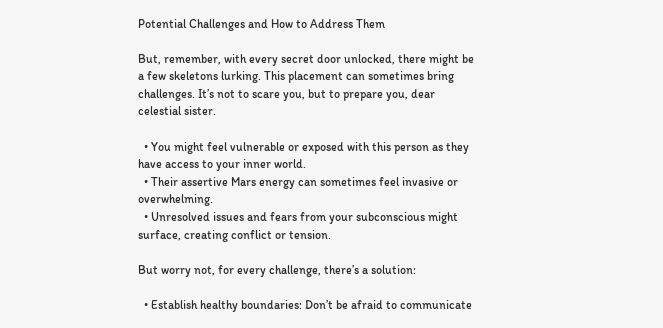Potential Challenges and How to Address Them

But, remember, with every secret door unlocked, there might be a few skeletons lurking. This placement can sometimes bring challenges. It’s not to scare you, but to prepare you, dear celestial sister.

  • You might feel vulnerable or exposed with this person as they have access to your inner world.
  • Their assertive Mars energy can sometimes feel invasive or overwhelming.
  • Unresolved issues and fears from your subconscious might surface, creating conflict or tension.

But worry not, for every challenge, there’s a solution:

  • Establish healthy boundaries: Don’t be afraid to communicate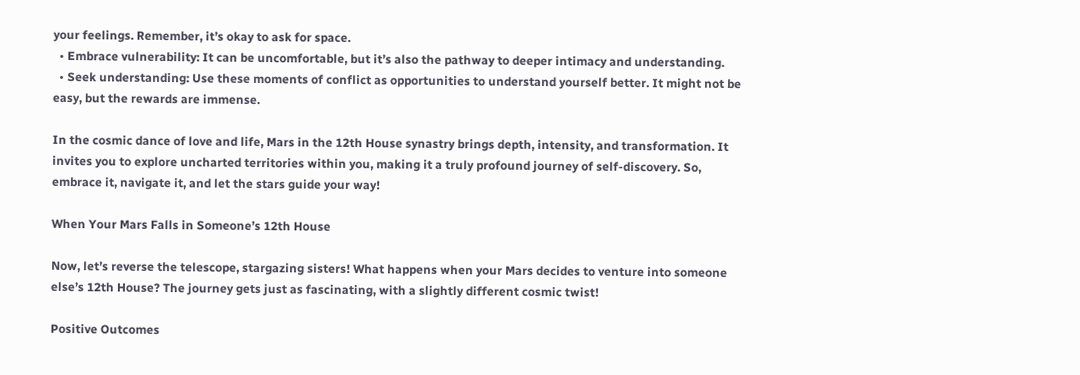your feelings. Remember, it’s okay to ask for space.
  • Embrace vulnerability: It can be uncomfortable, but it’s also the pathway to deeper intimacy and understanding.
  • Seek understanding: Use these moments of conflict as opportunities to understand yourself better. It might not be easy, but the rewards are immense.

In the cosmic dance of love and life, Mars in the 12th House synastry brings depth, intensity, and transformation. It invites you to explore uncharted territories within you, making it a truly profound journey of self-discovery. So, embrace it, navigate it, and let the stars guide your way!

When Your Mars Falls in Someone’s 12th House

Now, let’s reverse the telescope, stargazing sisters! What happens when your Mars decides to venture into someone else’s 12th House? The journey gets just as fascinating, with a slightly different cosmic twist!

Positive Outcomes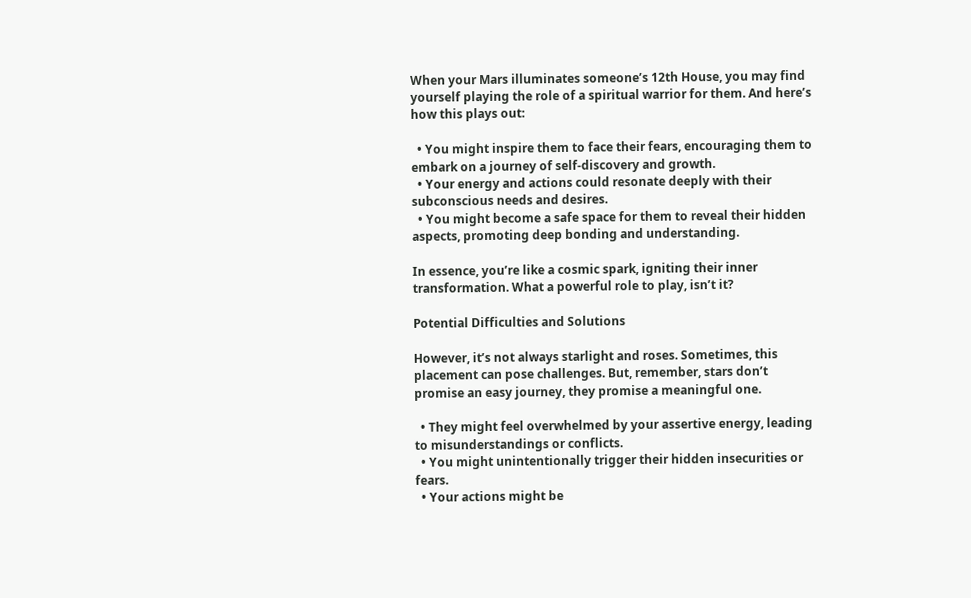When your Mars illuminates someone’s 12th House, you may find yourself playing the role of a spiritual warrior for them. And here’s how this plays out:

  • You might inspire them to face their fears, encouraging them to embark on a journey of self-discovery and growth.
  • Your energy and actions could resonate deeply with their subconscious needs and desires.
  • You might become a safe space for them to reveal their hidden aspects, promoting deep bonding and understanding.

In essence, you’re like a cosmic spark, igniting their inner transformation. What a powerful role to play, isn’t it?

Potential Difficulties and Solutions

However, it’s not always starlight and roses. Sometimes, this placement can pose challenges. But, remember, stars don’t promise an easy journey, they promise a meaningful one.

  • They might feel overwhelmed by your assertive energy, leading to misunderstandings or conflicts.
  • You might unintentionally trigger their hidden insecurities or fears.
  • Your actions might be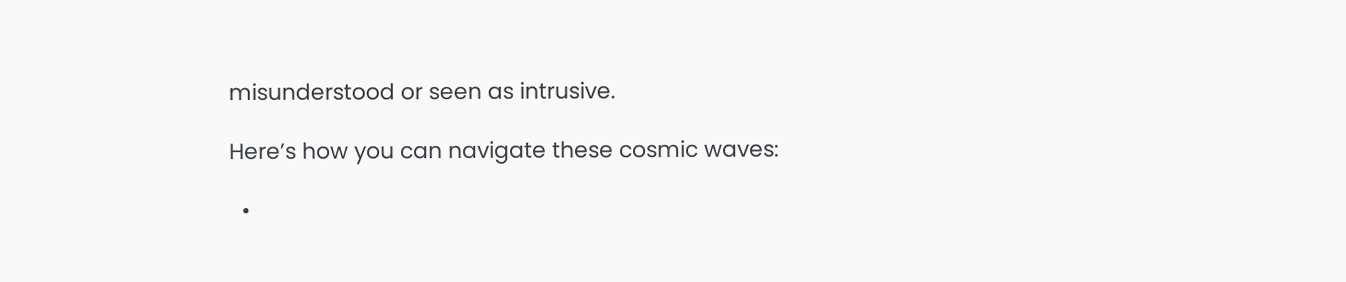misunderstood or seen as intrusive.

Here’s how you can navigate these cosmic waves:

  •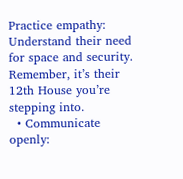Practice empathy: Understand their need for space and security. Remember, it’s their 12th House you’re stepping into.
  • Communicate openly: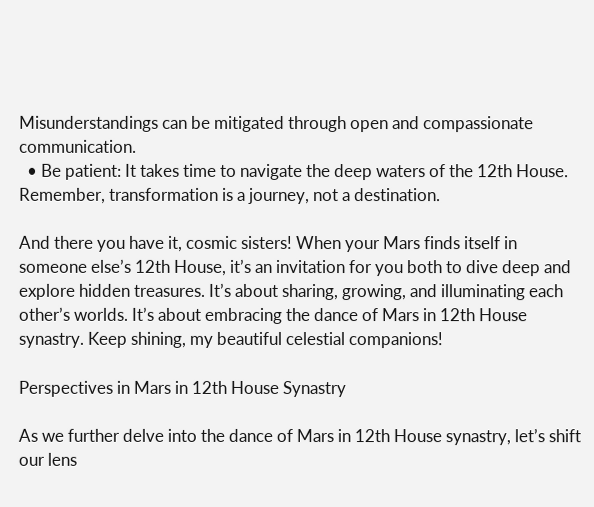Misunderstandings can be mitigated through open and compassionate communication.
  • Be patient: It takes time to navigate the deep waters of the 12th House. Remember, transformation is a journey, not a destination.

And there you have it, cosmic sisters! When your Mars finds itself in someone else’s 12th House, it’s an invitation for you both to dive deep and explore hidden treasures. It’s about sharing, growing, and illuminating each other’s worlds. It’s about embracing the dance of Mars in 12th House synastry. Keep shining, my beautiful celestial companions!

Perspectives in Mars in 12th House Synastry

As we further delve into the dance of Mars in 12th House synastry, let’s shift our lens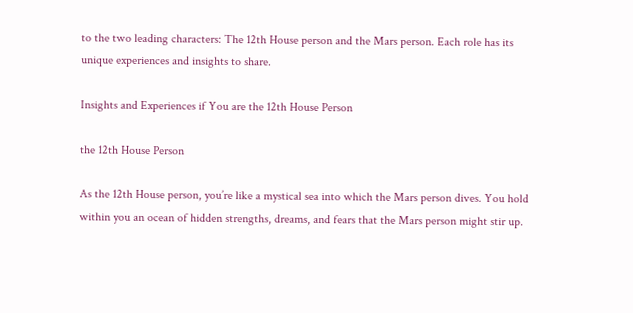to the two leading characters: The 12th House person and the Mars person. Each role has its unique experiences and insights to share.

Insights and Experiences if You are the 12th House Person

the 12th House Person

As the 12th House person, you’re like a mystical sea into which the Mars person dives. You hold within you an ocean of hidden strengths, dreams, and fears that the Mars person might stir up.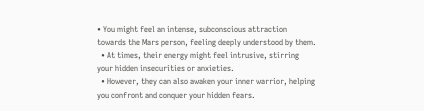• You might feel an intense, subconscious attraction towards the Mars person, feeling deeply understood by them.
  • At times, their energy might feel intrusive, stirring your hidden insecurities or anxieties.
  • However, they can also awaken your inner warrior, helping you confront and conquer your hidden fears.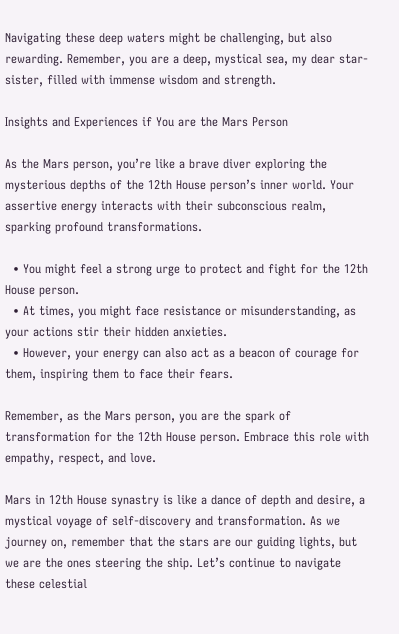Navigating these deep waters might be challenging, but also rewarding. Remember, you are a deep, mystical sea, my dear star-sister, filled with immense wisdom and strength.

Insights and Experiences if You are the Mars Person

As the Mars person, you’re like a brave diver exploring the mysterious depths of the 12th House person’s inner world. Your assertive energy interacts with their subconscious realm, sparking profound transformations.

  • You might feel a strong urge to protect and fight for the 12th House person.
  • At times, you might face resistance or misunderstanding, as your actions stir their hidden anxieties.
  • However, your energy can also act as a beacon of courage for them, inspiring them to face their fears.

Remember, as the Mars person, you are the spark of transformation for the 12th House person. Embrace this role with empathy, respect, and love.

Mars in 12th House synastry is like a dance of depth and desire, a mystical voyage of self-discovery and transformation. As we journey on, remember that the stars are our guiding lights, but we are the ones steering the ship. Let’s continue to navigate these celestial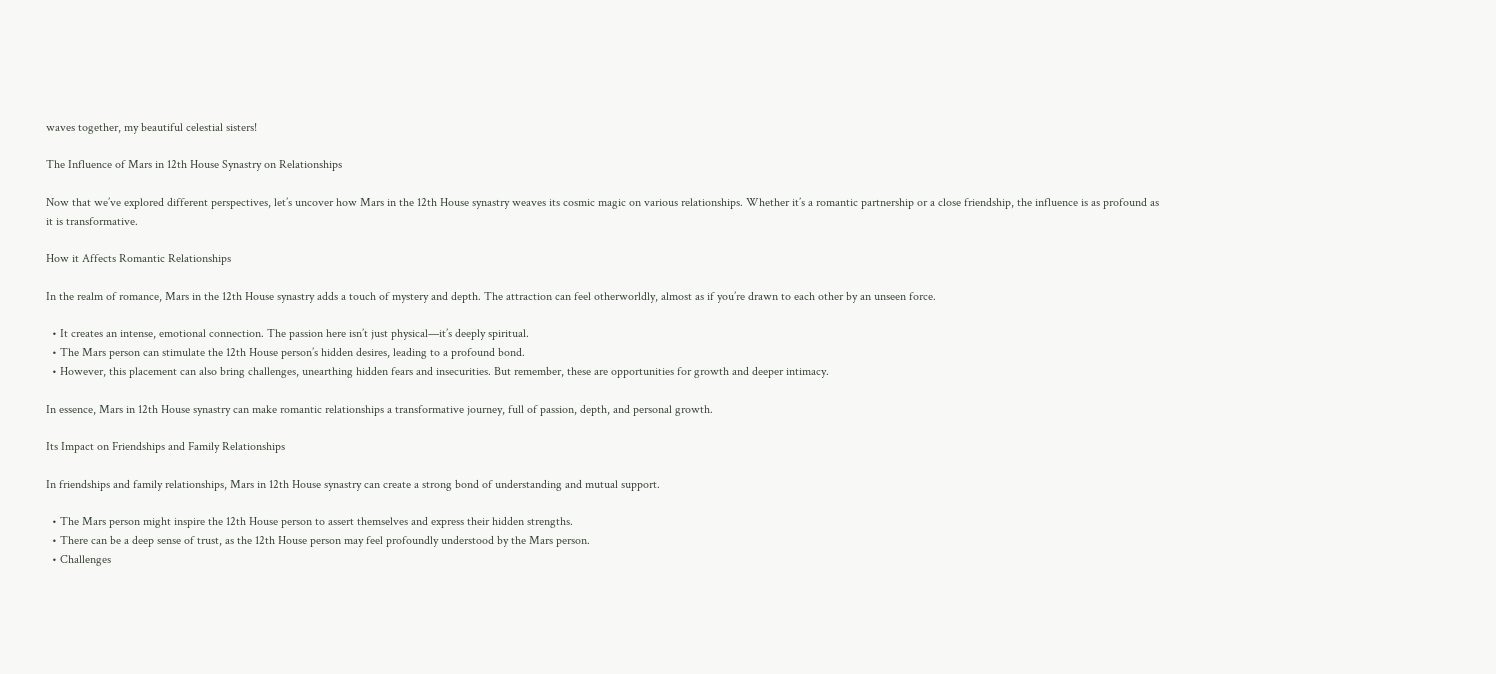waves together, my beautiful celestial sisters!

The Influence of Mars in 12th House Synastry on Relationships

Now that we’ve explored different perspectives, let’s uncover how Mars in the 12th House synastry weaves its cosmic magic on various relationships. Whether it’s a romantic partnership or a close friendship, the influence is as profound as it is transformative.

How it Affects Romantic Relationships

In the realm of romance, Mars in the 12th House synastry adds a touch of mystery and depth. The attraction can feel otherworldly, almost as if you’re drawn to each other by an unseen force.

  • It creates an intense, emotional connection. The passion here isn’t just physical—it’s deeply spiritual.
  • The Mars person can stimulate the 12th House person’s hidden desires, leading to a profound bond.
  • However, this placement can also bring challenges, unearthing hidden fears and insecurities. But remember, these are opportunities for growth and deeper intimacy.

In essence, Mars in 12th House synastry can make romantic relationships a transformative journey, full of passion, depth, and personal growth.

Its Impact on Friendships and Family Relationships

In friendships and family relationships, Mars in 12th House synastry can create a strong bond of understanding and mutual support.

  • The Mars person might inspire the 12th House person to assert themselves and express their hidden strengths.
  • There can be a deep sense of trust, as the 12th House person may feel profoundly understood by the Mars person.
  • Challenges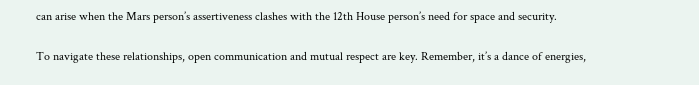can arise when the Mars person’s assertiveness clashes with the 12th House person’s need for space and security.

To navigate these relationships, open communication and mutual respect are key. Remember, it’s a dance of energies,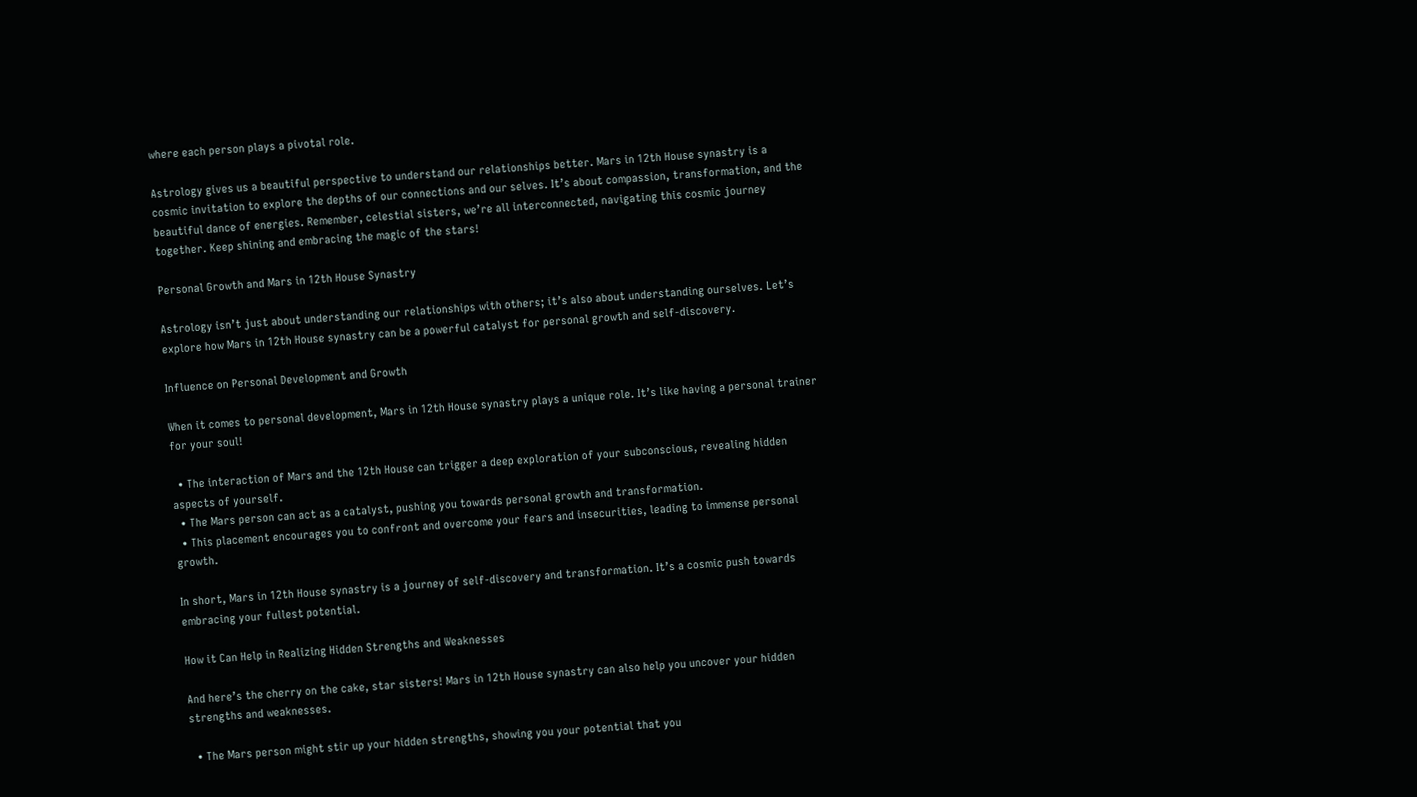where each person plays a pivotal role.

Astrology gives us a beautiful perspective to understand our relationships better. Mars in 12th House synastry is a cosmic invitation to explore the depths of our connections and our selves. It’s about compassion, transformation, and the beautiful dance of energies. Remember, celestial sisters, we’re all interconnected, navigating this cosmic journey together. Keep shining and embracing the magic of the stars!

Personal Growth and Mars in 12th House Synastry

Astrology isn’t just about understanding our relationships with others; it’s also about understanding ourselves. Let’s explore how Mars in 12th House synastry can be a powerful catalyst for personal growth and self-discovery.

Influence on Personal Development and Growth

When it comes to personal development, Mars in 12th House synastry plays a unique role. It’s like having a personal trainer for your soul!

  • The interaction of Mars and the 12th House can trigger a deep exploration of your subconscious, revealing hidden aspects of yourself.
  • The Mars person can act as a catalyst, pushing you towards personal growth and transformation.
  • This placement encourages you to confront and overcome your fears and insecurities, leading to immense personal growth.

In short, Mars in 12th House synastry is a journey of self-discovery and transformation. It’s a cosmic push towards embracing your fullest potential.

How it Can Help in Realizing Hidden Strengths and Weaknesses

And here’s the cherry on the cake, star sisters! Mars in 12th House synastry can also help you uncover your hidden strengths and weaknesses.

  • The Mars person might stir up your hidden strengths, showing you your potential that you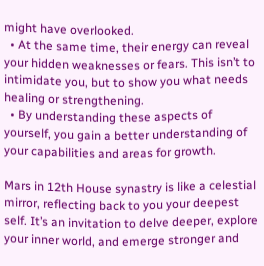might have overlooked.
  • At the same time, their energy can reveal your hidden weaknesses or fears. This isn’t to intimidate you, but to show you what needs healing or strengthening.
  • By understanding these aspects of yourself, you gain a better understanding of your capabilities and areas for growth.

Mars in 12th House synastry is like a celestial mirror, reflecting back to you your deepest self. It’s an invitation to delve deeper, explore your inner world, and emerge stronger and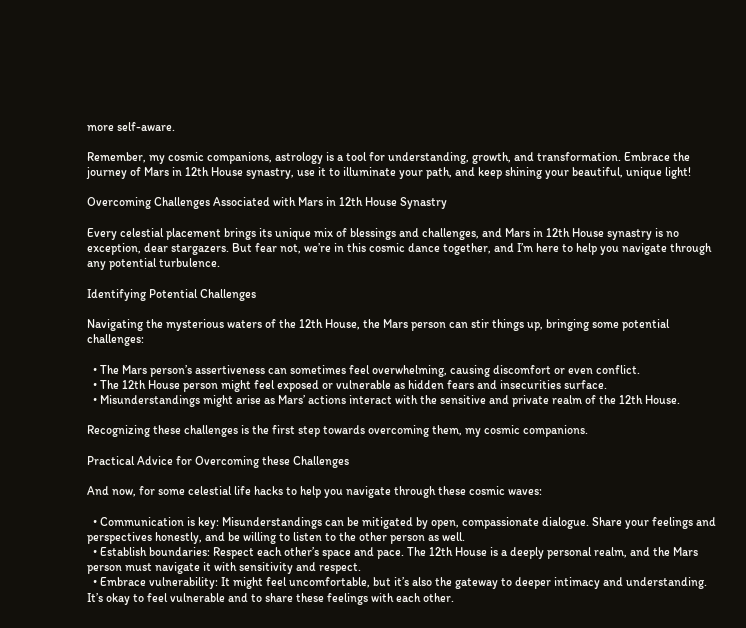more self-aware.

Remember, my cosmic companions, astrology is a tool for understanding, growth, and transformation. Embrace the journey of Mars in 12th House synastry, use it to illuminate your path, and keep shining your beautiful, unique light!

Overcoming Challenges Associated with Mars in 12th House Synastry

Every celestial placement brings its unique mix of blessings and challenges, and Mars in 12th House synastry is no exception, dear stargazers. But fear not, we’re in this cosmic dance together, and I’m here to help you navigate through any potential turbulence.

Identifying Potential Challenges

Navigating the mysterious waters of the 12th House, the Mars person can stir things up, bringing some potential challenges:

  • The Mars person’s assertiveness can sometimes feel overwhelming, causing discomfort or even conflict.
  • The 12th House person might feel exposed or vulnerable as hidden fears and insecurities surface.
  • Misunderstandings might arise as Mars’ actions interact with the sensitive and private realm of the 12th House.

Recognizing these challenges is the first step towards overcoming them, my cosmic companions.

Practical Advice for Overcoming these Challenges

And now, for some celestial life hacks to help you navigate through these cosmic waves:

  • Communication is key: Misunderstandings can be mitigated by open, compassionate dialogue. Share your feelings and perspectives honestly, and be willing to listen to the other person as well.
  • Establish boundaries: Respect each other’s space and pace. The 12th House is a deeply personal realm, and the Mars person must navigate it with sensitivity and respect.
  • Embrace vulnerability: It might feel uncomfortable, but it’s also the gateway to deeper intimacy and understanding. It’s okay to feel vulnerable and to share these feelings with each other.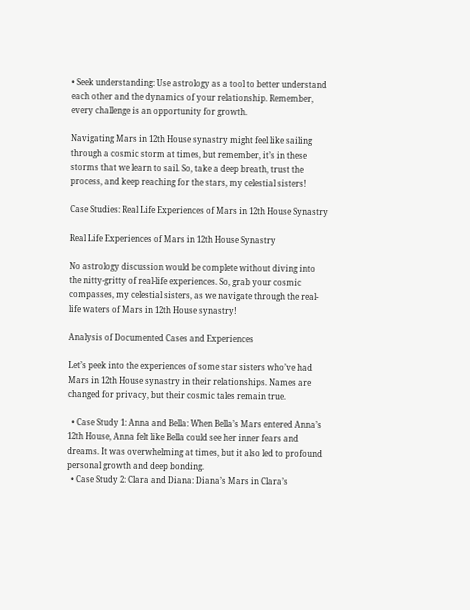• Seek understanding: Use astrology as a tool to better understand each other and the dynamics of your relationship. Remember, every challenge is an opportunity for growth.

Navigating Mars in 12th House synastry might feel like sailing through a cosmic storm at times, but remember, it’s in these storms that we learn to sail. So, take a deep breath, trust the process, and keep reaching for the stars, my celestial sisters!

Case Studies: Real Life Experiences of Mars in 12th House Synastry

Real Life Experiences of Mars in 12th House Synastry

No astrology discussion would be complete without diving into the nitty-gritty of real-life experiences. So, grab your cosmic compasses, my celestial sisters, as we navigate through the real-life waters of Mars in 12th House synastry!

Analysis of Documented Cases and Experiences

Let’s peek into the experiences of some star sisters who’ve had Mars in 12th House synastry in their relationships. Names are changed for privacy, but their cosmic tales remain true.

  • Case Study 1: Anna and Bella: When Bella’s Mars entered Anna’s 12th House, Anna felt like Bella could see her inner fears and dreams. It was overwhelming at times, but it also led to profound personal growth and deep bonding.
  • Case Study 2: Clara and Diana: Diana’s Mars in Clara’s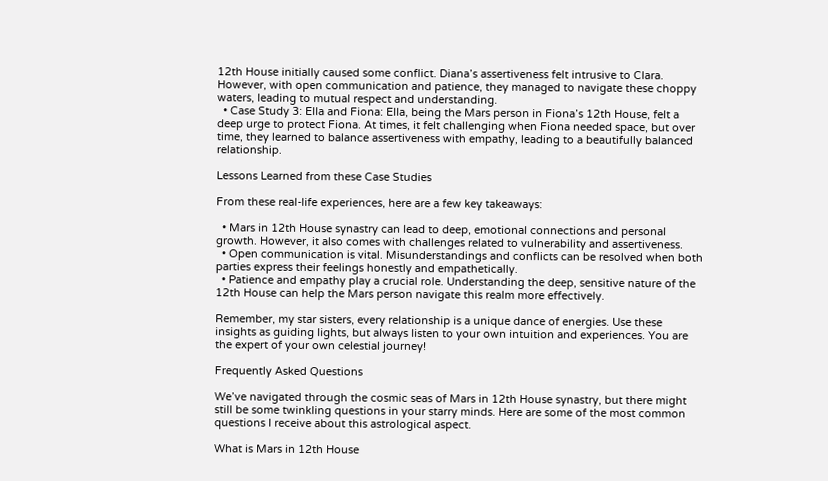12th House initially caused some conflict. Diana’s assertiveness felt intrusive to Clara. However, with open communication and patience, they managed to navigate these choppy waters, leading to mutual respect and understanding.
  • Case Study 3: Ella and Fiona: Ella, being the Mars person in Fiona’s 12th House, felt a deep urge to protect Fiona. At times, it felt challenging when Fiona needed space, but over time, they learned to balance assertiveness with empathy, leading to a beautifully balanced relationship.

Lessons Learned from these Case Studies

From these real-life experiences, here are a few key takeaways:

  • Mars in 12th House synastry can lead to deep, emotional connections and personal growth. However, it also comes with challenges related to vulnerability and assertiveness.
  • Open communication is vital. Misunderstandings and conflicts can be resolved when both parties express their feelings honestly and empathetically.
  • Patience and empathy play a crucial role. Understanding the deep, sensitive nature of the 12th House can help the Mars person navigate this realm more effectively.

Remember, my star sisters, every relationship is a unique dance of energies. Use these insights as guiding lights, but always listen to your own intuition and experiences. You are the expert of your own celestial journey!

Frequently Asked Questions

We’ve navigated through the cosmic seas of Mars in 12th House synastry, but there might still be some twinkling questions in your starry minds. Here are some of the most common questions I receive about this astrological aspect.

What is Mars in 12th House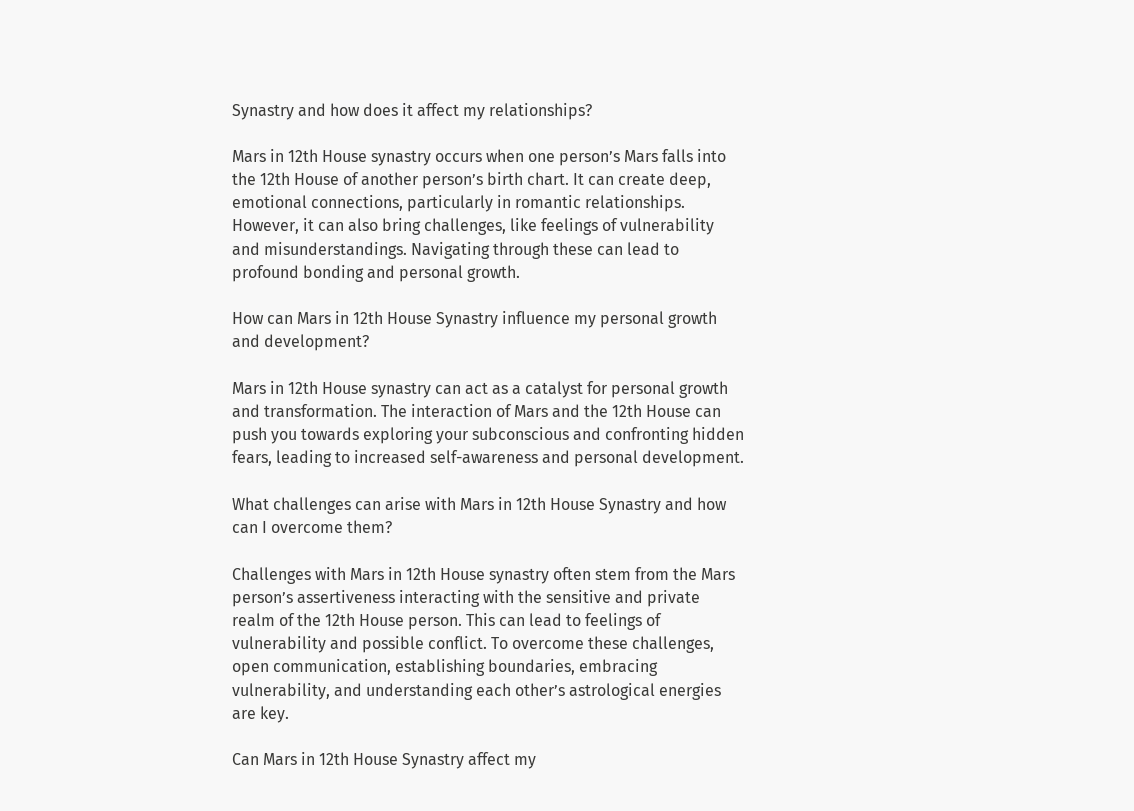Synastry and how does it affect my relationships?

Mars in 12th House synastry occurs when one person’s Mars falls into the 12th House of another person’s birth chart. It can create deep, emotional connections, particularly in romantic relationships. However, it can also bring challenges, like feelings of vulnerability and misunderstandings. Navigating through these can lead to profound bonding and personal growth.

How can Mars in 12th House Synastry influence my personal growth and development?

Mars in 12th House synastry can act as a catalyst for personal growth and transformation. The interaction of Mars and the 12th House can push you towards exploring your subconscious and confronting hidden fears, leading to increased self-awareness and personal development.

What challenges can arise with Mars in 12th House Synastry and how can I overcome them?

Challenges with Mars in 12th House synastry often stem from the Mars person’s assertiveness interacting with the sensitive and private realm of the 12th House person. This can lead to feelings of vulnerability and possible conflict. To overcome these challenges, open communication, establishing boundaries, embracing vulnerability, and understanding each other’s astrological energies are key.

Can Mars in 12th House Synastry affect my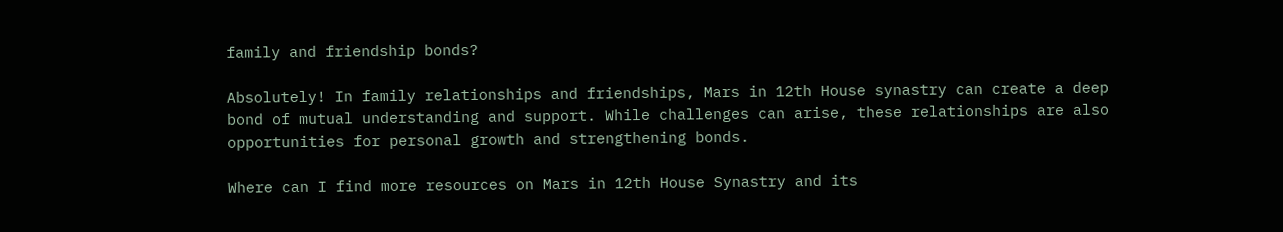family and friendship bonds?

Absolutely! In family relationships and friendships, Mars in 12th House synastry can create a deep bond of mutual understanding and support. While challenges can arise, these relationships are also opportunities for personal growth and strengthening bonds.

Where can I find more resources on Mars in 12th House Synastry and its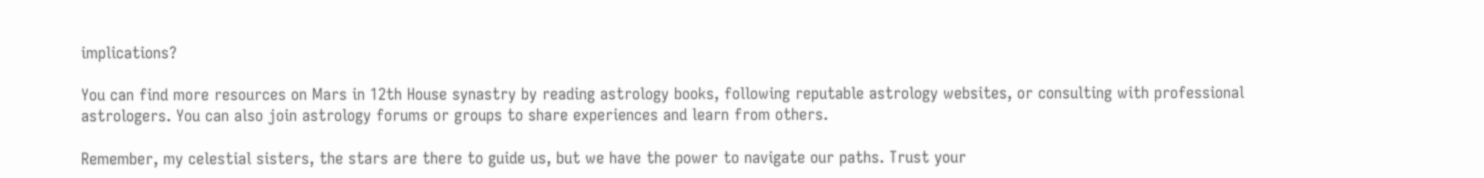implications?

You can find more resources on Mars in 12th House synastry by reading astrology books, following reputable astrology websites, or consulting with professional astrologers. You can also join astrology forums or groups to share experiences and learn from others.

Remember, my celestial sisters, the stars are there to guide us, but we have the power to navigate our paths. Trust your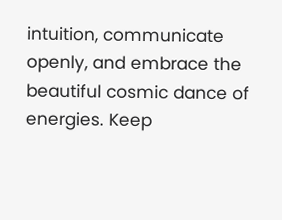intuition, communicate openly, and embrace the beautiful cosmic dance of energies. Keep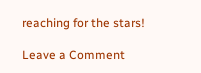reaching for the stars!

Leave a Comment